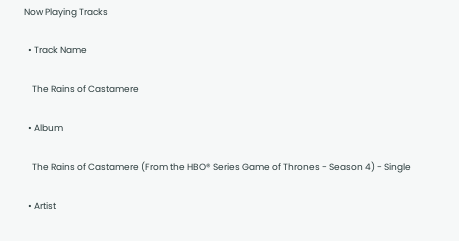Now Playing Tracks

  • Track Name

    The Rains of Castamere

  • Album

    The Rains of Castamere (From the HBO® Series Game of Thrones - Season 4) - Single

  • Artist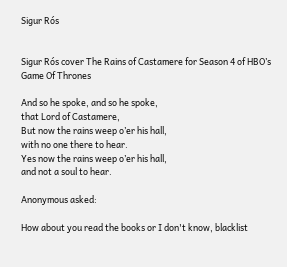Sigur Rós


Sigur Rós cover The Rains of Castamere for Season 4 of HBO’s Game Of Thrones

And so he spoke, and so he spoke,
that Lord of Castamere,
But now the rains weep o’er his hall,
with no one there to hear.
Yes now the rains weep o’er his hall,
and not a soul to hear.

Anonymous asked:

How about you read the books or I don't know, blacklist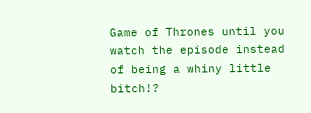Game of Thrones until you watch the episode instead of being a whiny little bitch!?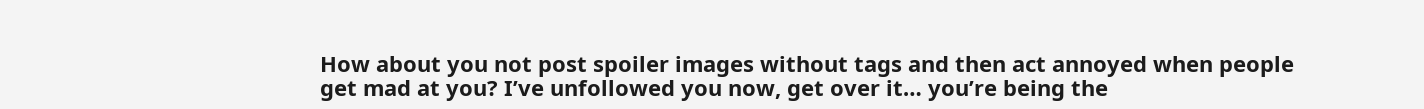How about you not post spoiler images without tags and then act annoyed when people get mad at you? I’ve unfollowed you now, get over it… you’re being the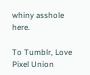whiny asshole here.

To Tumblr, Love Pixel Union